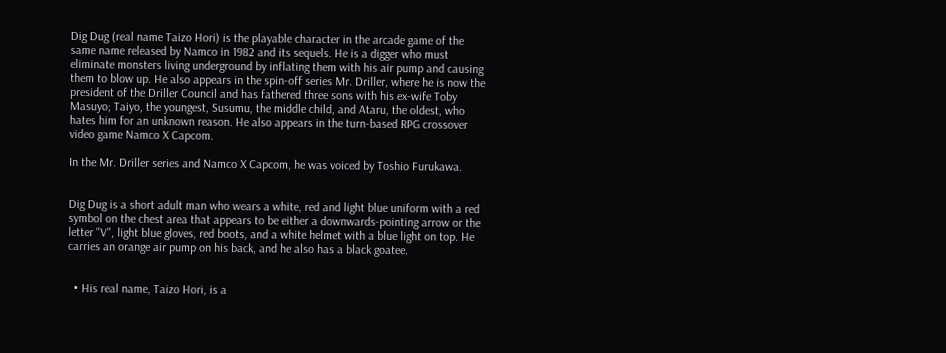Dig Dug (real name Taizo Hori) is the playable character in the arcade game of the same name released by Namco in 1982 and its sequels. He is a digger who must eliminate monsters living underground by inflating them with his air pump and causing them to blow up. He also appears in the spin-off series Mr. Driller, where he is now the president of the Driller Council and has fathered three sons with his ex-wife Toby Masuyo; Taiyo, the youngest, Susumu, the middle child, and Ataru, the oldest, who hates him for an unknown reason. He also appears in the turn-based RPG crossover video game Namco X Capcom.

In the Mr. Driller series and Namco X Capcom, he was voiced by Toshio Furukawa.


Dig Dug is a short adult man who wears a white, red and light blue uniform with a red symbol on the chest area that appears to be either a downwards-pointing arrow or the letter "V", light blue gloves, red boots, and a white helmet with a blue light on top. He carries an orange air pump on his back, and he also has a black goatee.


  • His real name, Taizo Hori, is a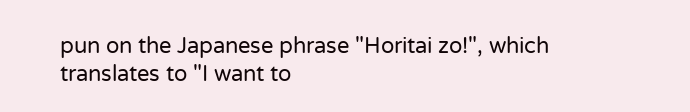pun on the Japanese phrase "Horitai zo!", which translates to "I want to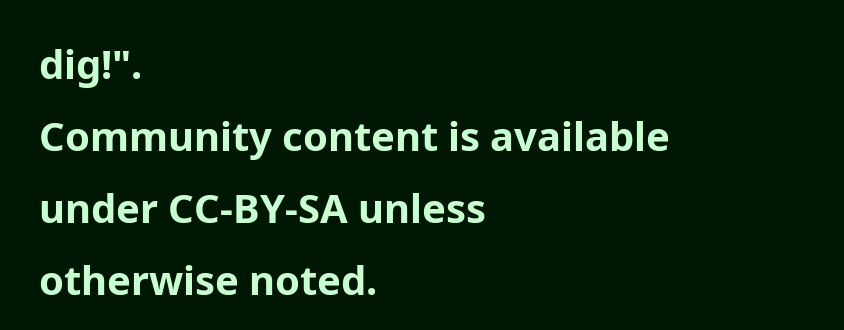dig!".
Community content is available under CC-BY-SA unless otherwise noted.